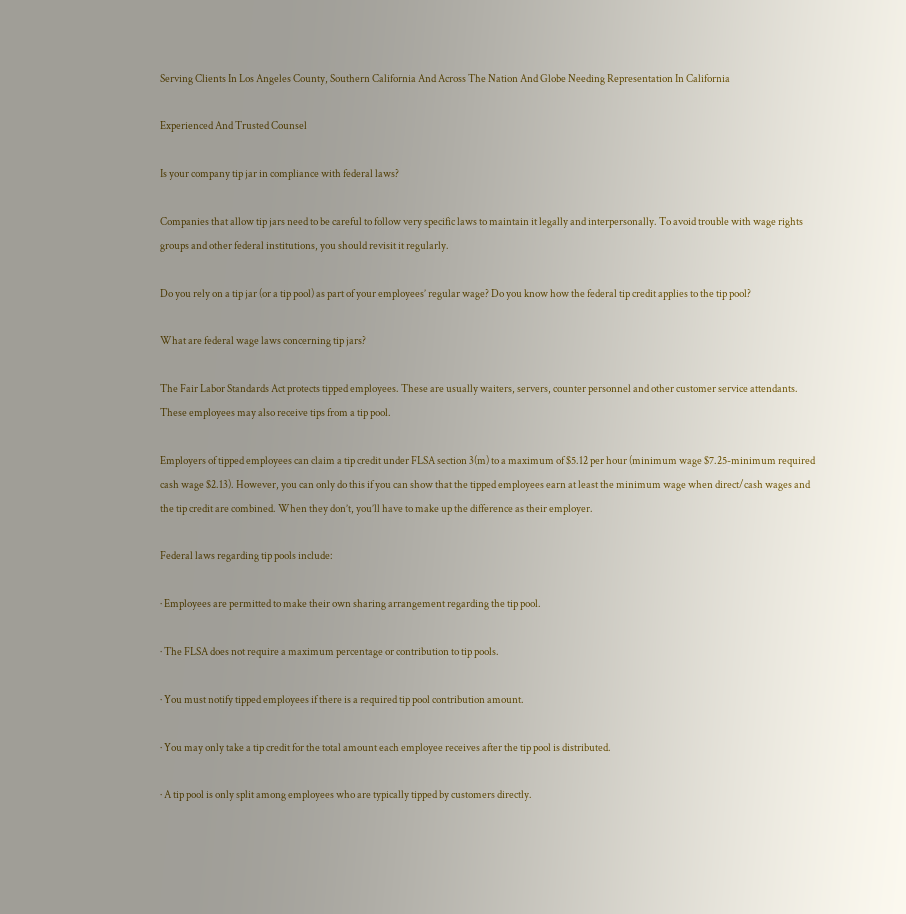Serving Clients In Los Angeles County, Southern California And Across The Nation And Globe Needing Representation In California

Experienced And Trusted Counsel

Is your company tip jar in compliance with federal laws?

Companies that allow tip jars need to be careful to follow very specific laws to maintain it legally and interpersonally. To avoid trouble with wage rights groups and other federal institutions, you should revisit it regularly.

Do you rely on a tip jar (or a tip pool) as part of your employees’ regular wage? Do you know how the federal tip credit applies to the tip pool?

What are federal wage laws concerning tip jars?

The Fair Labor Standards Act protects tipped employees. These are usually waiters, servers, counter personnel and other customer service attendants. These employees may also receive tips from a tip pool.

Employers of tipped employees can claim a tip credit under FLSA section 3(m) to a maximum of $5.12 per hour (minimum wage $7.25-minimum required cash wage $2.13). However, you can only do this if you can show that the tipped employees earn at least the minimum wage when direct/cash wages and the tip credit are combined. When they don’t, you’ll have to make up the difference as their employer.

Federal laws regarding tip pools include:

· Employees are permitted to make their own sharing arrangement regarding the tip pool.

· The FLSA does not require a maximum percentage or contribution to tip pools.

· You must notify tipped employees if there is a required tip pool contribution amount.

· You may only take a tip credit for the total amount each employee receives after the tip pool is distributed.

· A tip pool is only split among employees who are typically tipped by customers directly.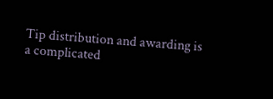Tip distribution and awarding is a complicated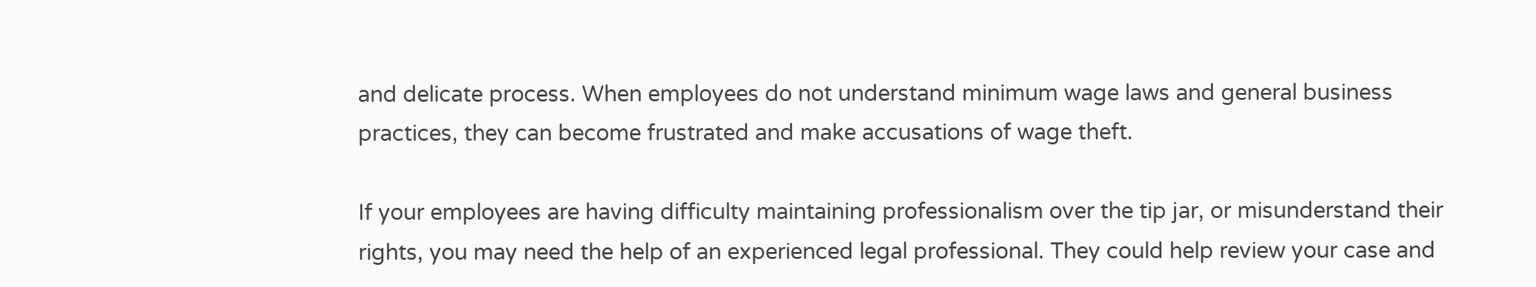and delicate process. When employees do not understand minimum wage laws and general business practices, they can become frustrated and make accusations of wage theft.

If your employees are having difficulty maintaining professionalism over the tip jar, or misunderstand their rights, you may need the help of an experienced legal professional. They could help review your case and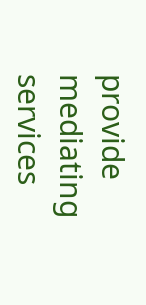provide mediating services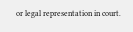or legal representation in court.